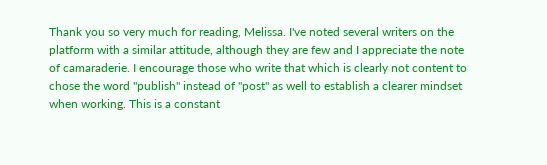Thank you so very much for reading, Melissa. I've noted several writers on the platform with a similar attitude, although they are few and I appreciate the note of camaraderie. I encourage those who write that which is clearly not content to chose the word "publish" instead of "post" as well to establish a clearer mindset when working. This is a constant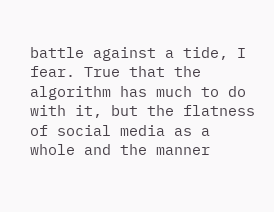battle against a tide, I fear. True that the algorithm has much to do with it, but the flatness of social media as a whole and the manner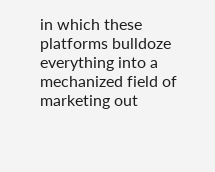in which these platforms bulldoze everything into a mechanized field of marketing out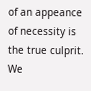of an appeance of necessity is the true culprit. We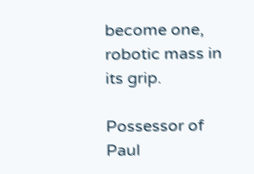become one, robotic mass in its grip.

Possessor of Paul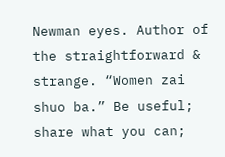Newman eyes. Author of the straightforward & strange. “Women zai shuo ba.” Be useful; share what you can;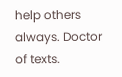help others always. Doctor of texts.